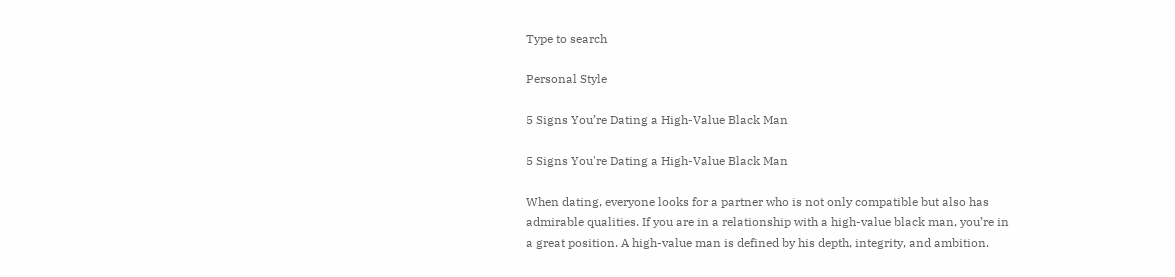Type to search

Personal Style

5 Signs You’re Dating a High-Value Black Man

5 Signs You're Dating a High-Value Black Man

When dating, everyone looks for a partner who is not only compatible but also has admirable qualities. If you are in a relationship with a high-value black man, you’re in a great position. A high-value man is defined by his depth, integrity, and ambition.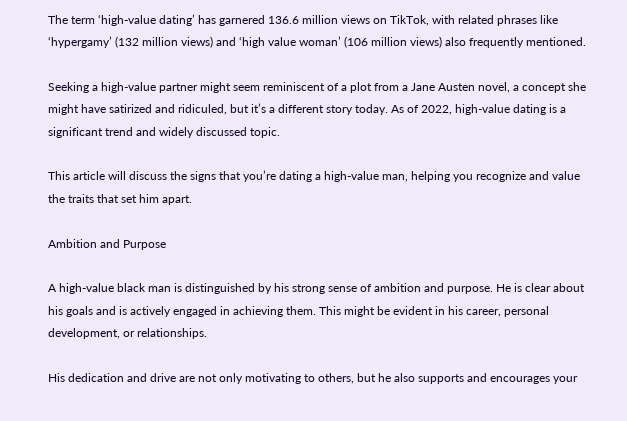The term ‘high-value dating’ has garnered 136.6 million views on TikTok, with related phrases like ‘hypergamy’ (132 million views) and ‘high value woman’ (106 million views) also frequently mentioned.

Seeking a high-value partner might seem reminiscent of a plot from a Jane Austen novel, a concept she might have satirized and ridiculed, but it’s a different story today. As of 2022, high-value dating is a significant trend and widely discussed topic.

This article will discuss the signs that you’re dating a high-value man, helping you recognize and value the traits that set him apart.

Ambition and Purpose

A high-value black man is distinguished by his strong sense of ambition and purpose. He is clear about his goals and is actively engaged in achieving them. This might be evident in his career, personal development, or relationships.

His dedication and drive are not only motivating to others, but he also supports and encourages your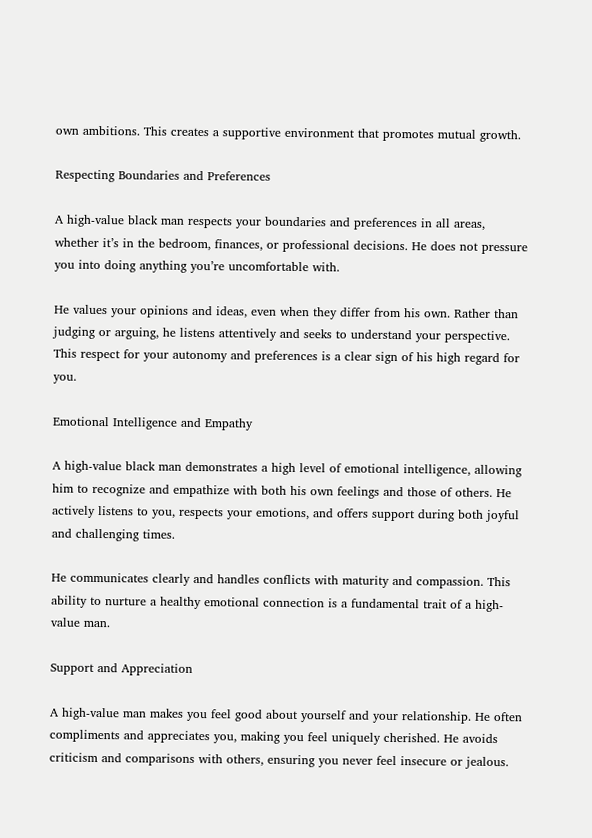own ambitions. This creates a supportive environment that promotes mutual growth.

Respecting Boundaries and Preferences

A high-value black man respects your boundaries and preferences in all areas, whether it’s in the bedroom, finances, or professional decisions. He does not pressure you into doing anything you’re uncomfortable with.

He values your opinions and ideas, even when they differ from his own. Rather than judging or arguing, he listens attentively and seeks to understand your perspective. This respect for your autonomy and preferences is a clear sign of his high regard for you.

Emotional Intelligence and Empathy

A high-value black man demonstrates a high level of emotional intelligence, allowing him to recognize and empathize with both his own feelings and those of others. He actively listens to you, respects your emotions, and offers support during both joyful and challenging times.

He communicates clearly and handles conflicts with maturity and compassion. This ability to nurture a healthy emotional connection is a fundamental trait of a high-value man.

Support and Appreciation

A high-value man makes you feel good about yourself and your relationship. He often compliments and appreciates you, making you feel uniquely cherished. He avoids criticism and comparisons with others, ensuring you never feel insecure or jealous.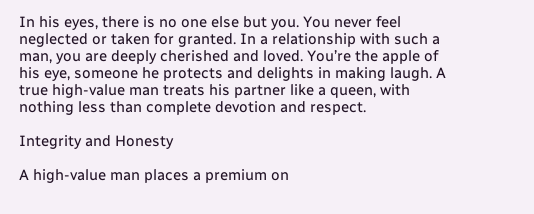In his eyes, there is no one else but you. You never feel neglected or taken for granted. In a relationship with such a man, you are deeply cherished and loved. You’re the apple of his eye, someone he protects and delights in making laugh. A true high-value man treats his partner like a queen, with nothing less than complete devotion and respect.

Integrity and Honesty

A high-value man places a premium on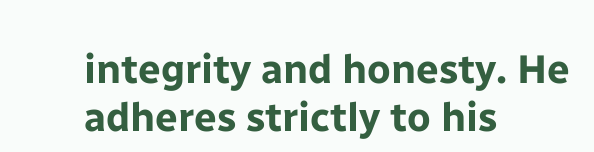integrity and honesty. He adheres strictly to his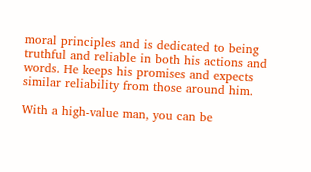moral principles and is dedicated to being truthful and reliable in both his actions and words. He keeps his promises and expects similar reliability from those around him.

With a high-value man, you can be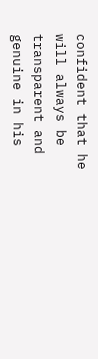confident that he will always be transparent and genuine in his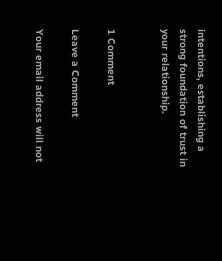intentions, establishing a strong foundation of trust in your relationship.


1 Comment

Leave a Comment

Your email address will not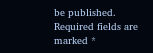be published. Required fields are marked *